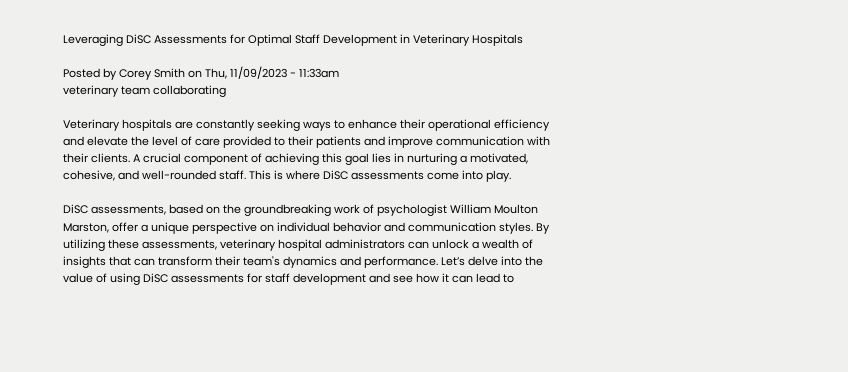Leveraging DiSC Assessments for Optimal Staff Development in Veterinary Hospitals

Posted by Corey Smith on Thu, 11/09/2023 - 11:33am
veterinary team collaborating

Veterinary hospitals are constantly seeking ways to enhance their operational efficiency and elevate the level of care provided to their patients and improve communication with their clients. A crucial component of achieving this goal lies in nurturing a motivated, cohesive, and well-rounded staff. This is where DiSC assessments come into play.

DiSC assessments, based on the groundbreaking work of psychologist William Moulton Marston, offer a unique perspective on individual behavior and communication styles. By utilizing these assessments, veterinary hospital administrators can unlock a wealth of insights that can transform their team's dynamics and performance. Let’s delve into the value of using DiSC assessments for staff development and see how it can lead to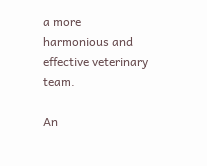a more harmonious and effective veterinary team.

An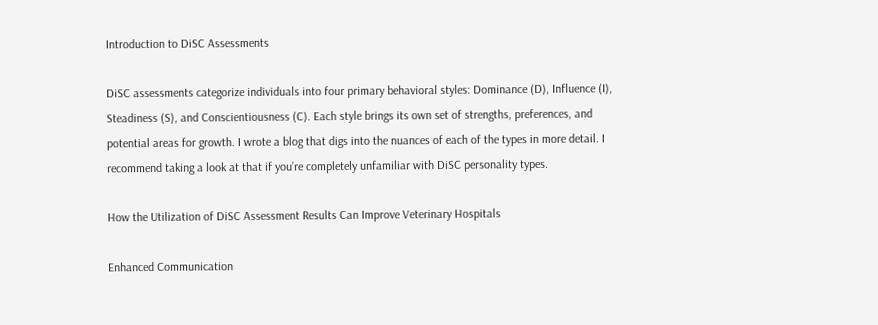Introduction to DiSC Assessments

DiSC assessments categorize individuals into four primary behavioral styles: Dominance (D), Influence (I), Steadiness (S), and Conscientiousness (C). Each style brings its own set of strengths, preferences, and potential areas for growth. I wrote a blog that digs into the nuances of each of the types in more detail. I recommend taking a look at that if you’re completely unfamiliar with DiSC personality types.

How the Utilization of DiSC Assessment Results Can Improve Veterinary Hospitals

Enhanced Communication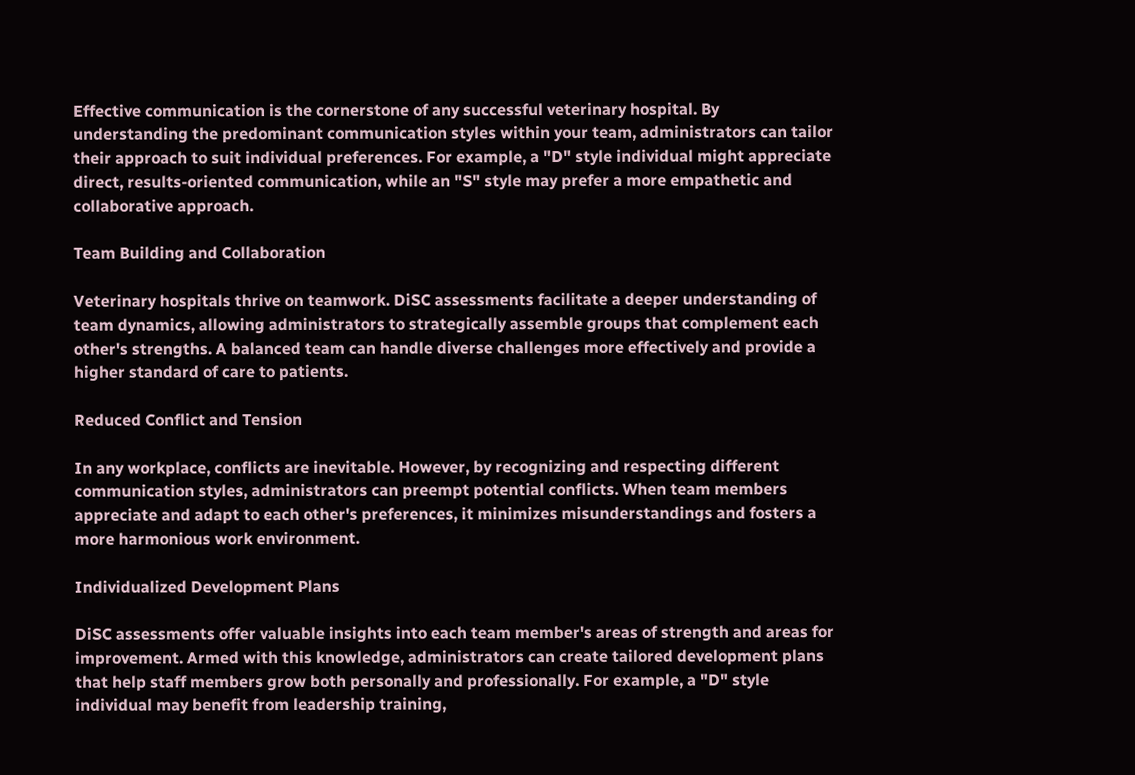Effective communication is the cornerstone of any successful veterinary hospital. By understanding the predominant communication styles within your team, administrators can tailor their approach to suit individual preferences. For example, a "D" style individual might appreciate direct, results-oriented communication, while an "S" style may prefer a more empathetic and collaborative approach.

Team Building and Collaboration

Veterinary hospitals thrive on teamwork. DiSC assessments facilitate a deeper understanding of team dynamics, allowing administrators to strategically assemble groups that complement each other's strengths. A balanced team can handle diverse challenges more effectively and provide a higher standard of care to patients.

Reduced Conflict and Tension

In any workplace, conflicts are inevitable. However, by recognizing and respecting different communication styles, administrators can preempt potential conflicts. When team members appreciate and adapt to each other's preferences, it minimizes misunderstandings and fosters a more harmonious work environment.

Individualized Development Plans

DiSC assessments offer valuable insights into each team member's areas of strength and areas for improvement. Armed with this knowledge, administrators can create tailored development plans that help staff members grow both personally and professionally. For example, a "D" style individual may benefit from leadership training,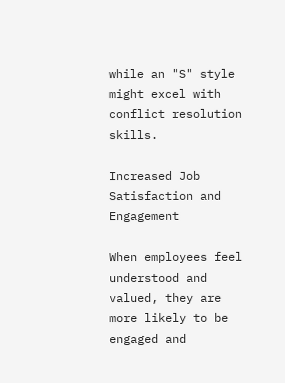while an "S" style might excel with conflict resolution skills.

Increased Job Satisfaction and Engagement

When employees feel understood and valued, they are more likely to be engaged and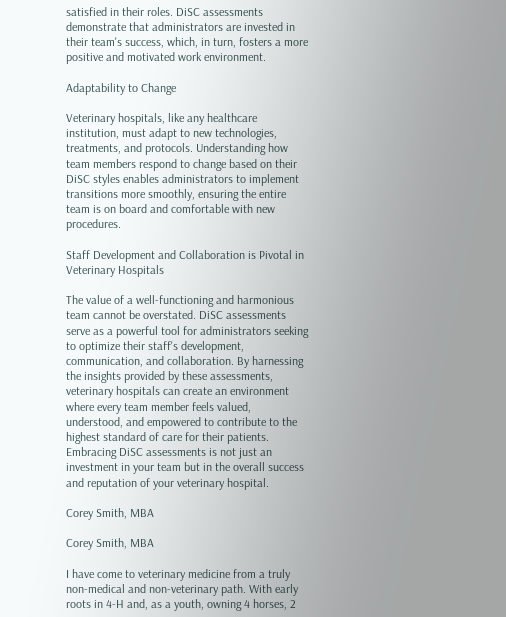satisfied in their roles. DiSC assessments demonstrate that administrators are invested in their team's success, which, in turn, fosters a more positive and motivated work environment.

Adaptability to Change

Veterinary hospitals, like any healthcare institution, must adapt to new technologies, treatments, and protocols. Understanding how team members respond to change based on their DiSC styles enables administrators to implement transitions more smoothly, ensuring the entire team is on board and comfortable with new procedures.

Staff Development and Collaboration is Pivotal in Veterinary Hospitals

The value of a well-functioning and harmonious team cannot be overstated. DiSC assessments serve as a powerful tool for administrators seeking to optimize their staff's development, communication, and collaboration. By harnessing the insights provided by these assessments, veterinary hospitals can create an environment where every team member feels valued, understood, and empowered to contribute to the highest standard of care for their patients. Embracing DiSC assessments is not just an investment in your team but in the overall success and reputation of your veterinary hospital.

Corey Smith, MBA

Corey Smith, MBA

I have come to veterinary medicine from a truly non-medical and non-veterinary path. With early roots in 4-H and, as a youth, owning 4 horses, 2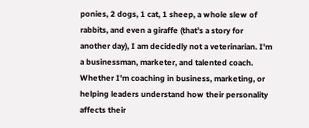ponies, 2 dogs, 1 cat, 1 sheep, a whole slew of rabbits, and even a giraffe (that’s a story for another day), I am decidedly not a veterinarian. I'm a businessman, marketer, and talented coach. Whether I'm coaching in business, marketing, or helping leaders understand how their personality affects their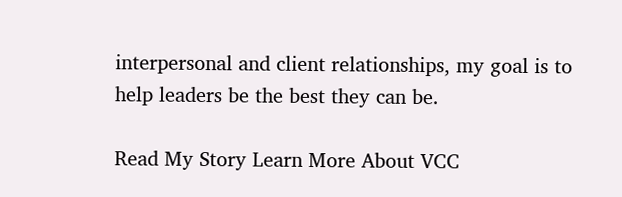interpersonal and client relationships, my goal is to help leaders be the best they can be.

Read My Story Learn More About VCC